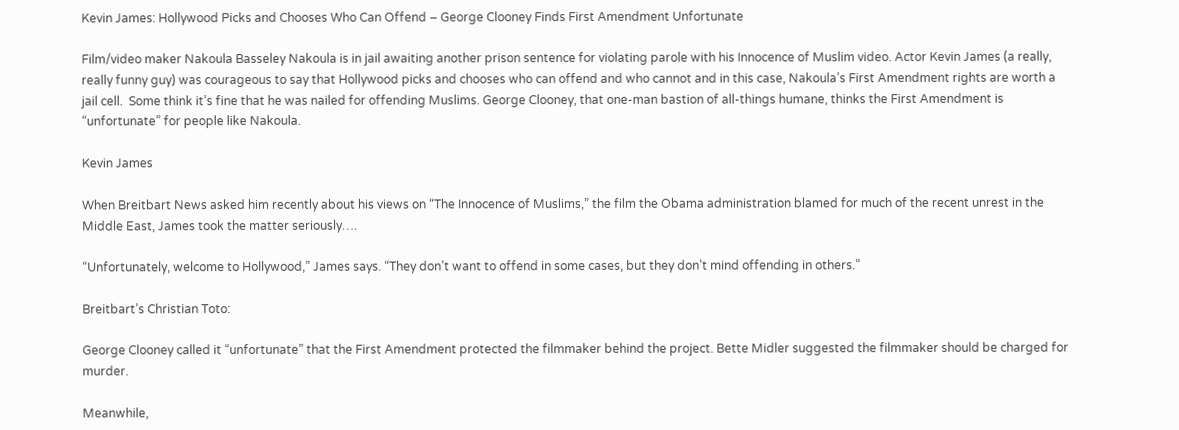Kevin James: Hollywood Picks and Chooses Who Can Offend – George Clooney Finds First Amendment Unfortunate

Film/video maker Nakoula Basseley Nakoula is in jail awaiting another prison sentence for violating parole with his Innocence of Muslim video. Actor Kevin James (a really, really funny guy) was courageous to say that Hollywood picks and chooses who can offend and who cannot and in this case, Nakoula’s First Amendment rights are worth a jail cell.  Some think it’s fine that he was nailed for offending Muslims. George Clooney, that one-man bastion of all-things humane, thinks the First Amendment is “unfortunate” for people like Nakoula.

Kevin James

When Breitbart News asked him recently about his views on “The Innocence of Muslims,” the film the Obama administration blamed for much of the recent unrest in the Middle East, James took the matter seriously….

“Unfortunately, welcome to Hollywood,” James says. “They don’t want to offend in some cases, but they don’t mind offending in others.”

Breitbart’s Christian Toto:

George Clooney called it “unfortunate” that the First Amendment protected the filmmaker behind the project. Bette Midler suggested the filmmaker should be charged for murder.

Meanwhile,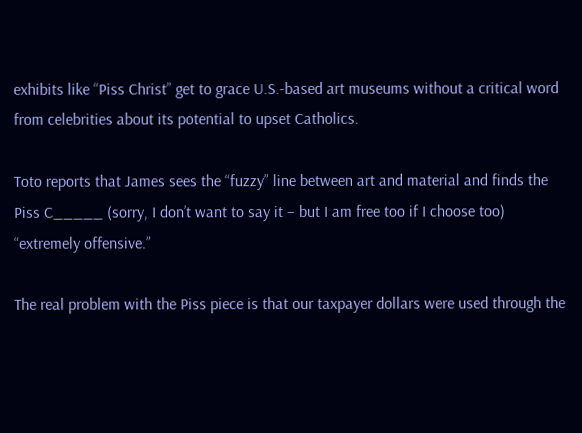exhibits like “Piss Christ” get to grace U.S.-based art museums without a critical word from celebrities about its potential to upset Catholics.

Toto reports that James sees the “fuzzy” line between art and material and finds the Piss C_____ (sorry, I don’t want to say it – but I am free too if I choose too) “extremely offensive.”

The real problem with the Piss piece is that our taxpayer dollars were used through the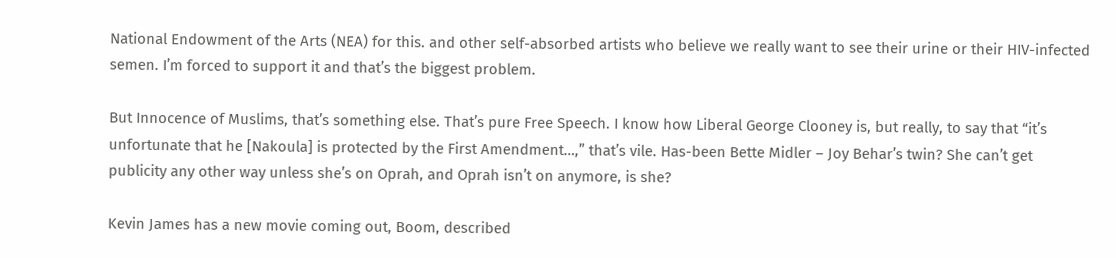National Endowment of the Arts (NEA) for this. and other self-absorbed artists who believe we really want to see their urine or their HIV-infected semen. I’m forced to support it and that’s the biggest problem.

But Innocence of Muslims, that’s something else. That’s pure Free Speech. I know how Liberal George Clooney is, but really, to say that “it’s unfortunate that he [Nakoula] is protected by the First Amendment…,” that’s vile. Has-been Bette Midler – Joy Behar’s twin? She can’t get publicity any other way unless she’s on Oprah, and Oprah isn’t on anymore, is she?

Kevin James has a new movie coming out, Boom, described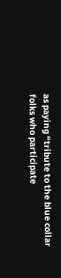as paying “tribute to the blue collar folks who participate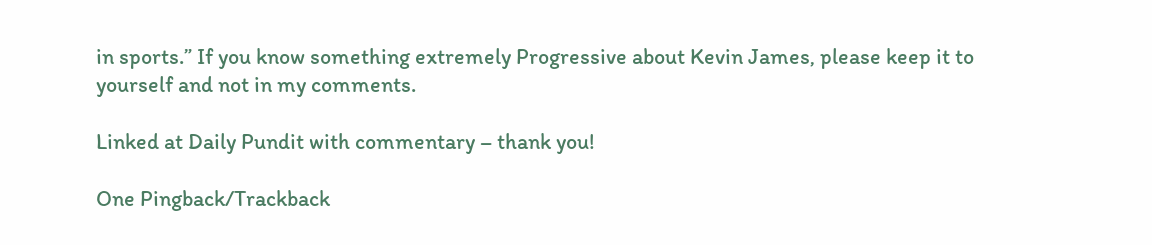in sports.” If you know something extremely Progressive about Kevin James, please keep it to yourself and not in my comments.

Linked at Daily Pundit with commentary – thank you!

One Pingback/Trackback